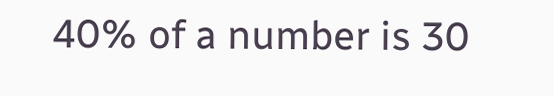40% of a number is 30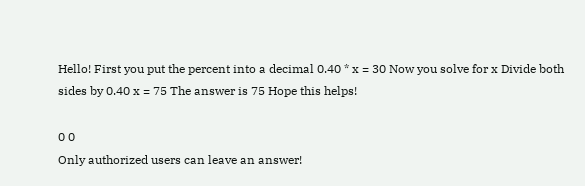Hello! First you put the percent into a decimal 0.40 * x = 30 Now you solve for x Divide both sides by 0.40 x = 75 The answer is 75 Hope this helps!

0 0
Only authorized users can leave an answer!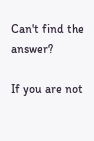Can't find the answer?

If you are not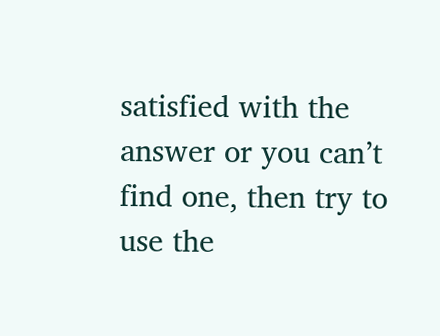satisfied with the answer or you can’t find one, then try to use the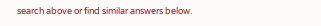search above or find similar answers below.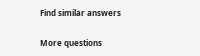Find similar answers

More questions